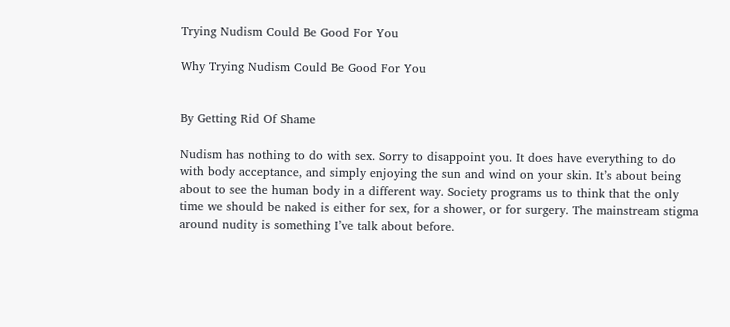Trying Nudism Could Be Good For You

Why Trying Nudism Could Be Good For You


By Getting Rid Of Shame

Nudism has nothing to do with sex. Sorry to disappoint you. It does have everything to do with body acceptance, and simply enjoying the sun and wind on your skin. It’s about being about to see the human body in a different way. Society programs us to think that the only time we should be naked is either for sex, for a shower, or for surgery. The mainstream stigma around nudity is something I’ve talk about before.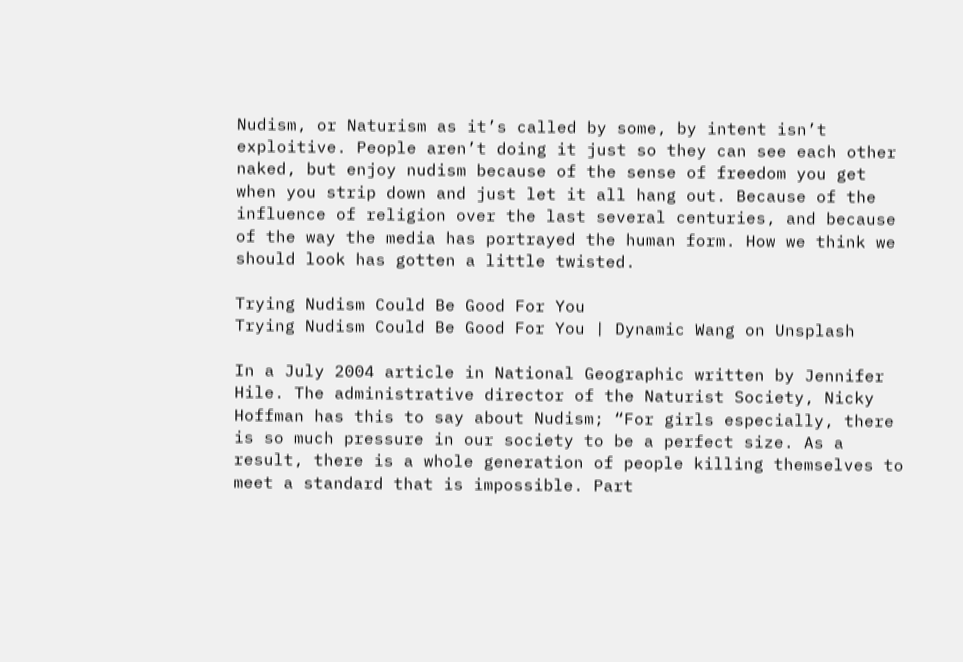Nudism, or Naturism as it’s called by some, by intent isn’t exploitive. People aren’t doing it just so they can see each other naked, but enjoy nudism because of the sense of freedom you get when you strip down and just let it all hang out. Because of the influence of religion over the last several centuries, and because of the way the media has portrayed the human form. How we think we should look has gotten a little twisted.

Trying Nudism Could Be Good For You
Trying Nudism Could Be Good For You | Dynamic Wang on Unsplash

In a July 2004 article in National Geographic written by Jennifer Hile. The administrative director of the Naturist Society, Nicky Hoffman has this to say about Nudism; “For girls especially, there is so much pressure in our society to be a perfect size. As a result, there is a whole generation of people killing themselves to meet a standard that is impossible. Part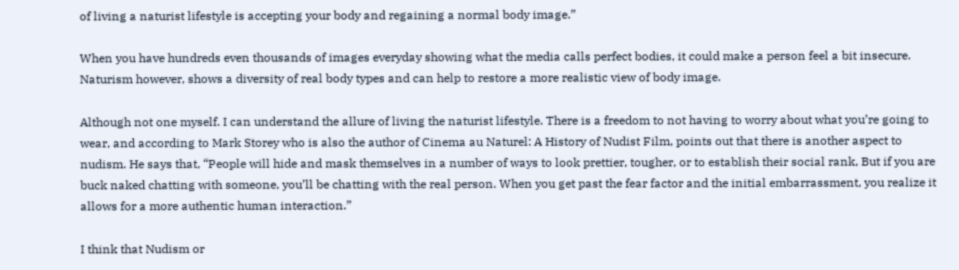of living a naturist lifestyle is accepting your body and regaining a normal body image.”

When you have hundreds even thousands of images everyday showing what the media calls perfect bodies, it could make a person feel a bit insecure. Naturism however, shows a diversity of real body types and can help to restore a more realistic view of body image.

Although not one myself. I can understand the allure of living the naturist lifestyle. There is a freedom to not having to worry about what you’re going to wear, and according to Mark Storey who is also the author of Cinema au Naturel: A History of Nudist Film, points out that there is another aspect to nudism. He says that, “People will hide and mask themselves in a number of ways to look prettier, tougher, or to establish their social rank, But if you are buck naked chatting with someone, you’ll be chatting with the real person. When you get past the fear factor and the initial embarrassment, you realize it allows for a more authentic human interaction.”

I think that Nudism or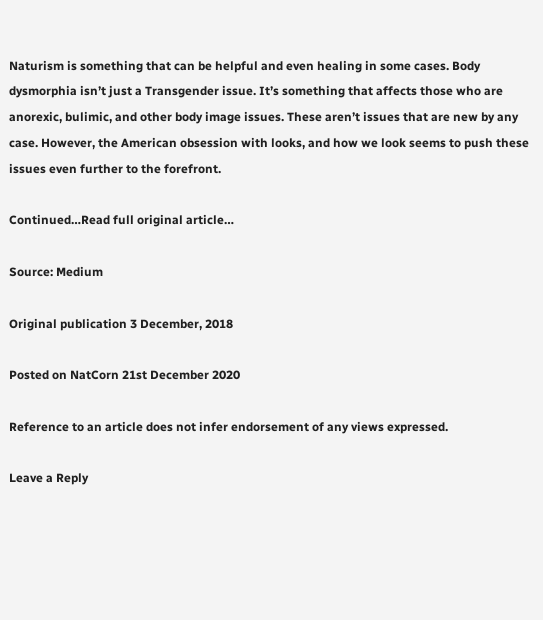Naturism is something that can be helpful and even healing in some cases. Body dysmorphia isn’t just a Transgender issue. It’s something that affects those who are anorexic, bulimic, and other body image issues. These aren’t issues that are new by any case. However, the American obsession with looks, and how we look seems to push these issues even further to the forefront.

Continued…Read full original article…

Source: Medium

Original publication 3 December, 2018

Posted on NatCorn 21st December 2020

Reference to an article does not infer endorsement of any views expressed.

Leave a Reply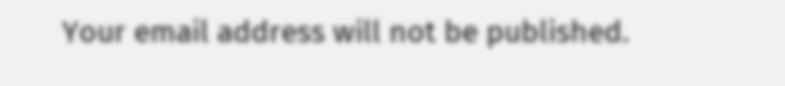Your email address will not be published.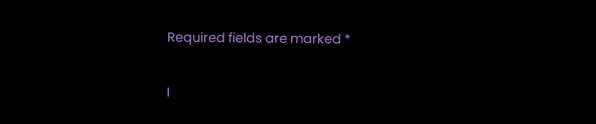Required fields are marked *

I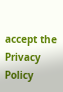accept the Privacy Policy